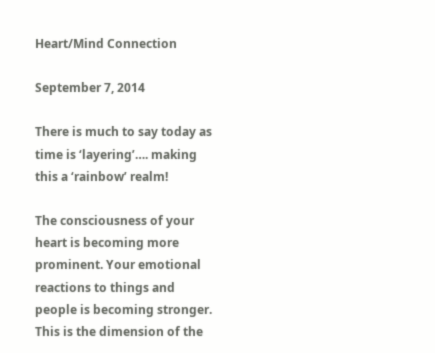Heart/Mind Connection

September 7, 2014

There is much to say today as time is ‘layering’…. making this a ‘rainbow’ realm!

The consciousness of your heart is becoming more prominent. Your emotional reactions to things and people is becoming stronger. This is the dimension of the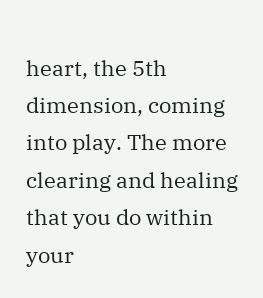heart, the 5th dimension, coming into play. The more clearing and healing that you do within your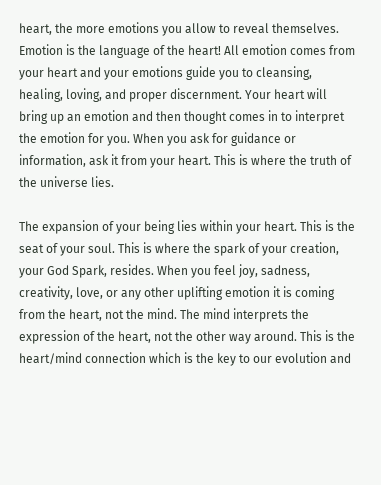heart, the more emotions you allow to reveal themselves. Emotion is the language of the heart! All emotion comes from your heart and your emotions guide you to cleansing, healing, loving, and proper discernment. Your heart will bring up an emotion and then thought comes in to interpret the emotion for you. When you ask for guidance or information, ask it from your heart. This is where the truth of the universe lies.

The expansion of your being lies within your heart. This is the seat of your soul. This is where the spark of your creation, your God Spark, resides. When you feel joy, sadness, creativity, love, or any other uplifting emotion it is coming from the heart, not the mind. The mind interprets the expression of the heart, not the other way around. This is the heart/mind connection which is the key to our evolution and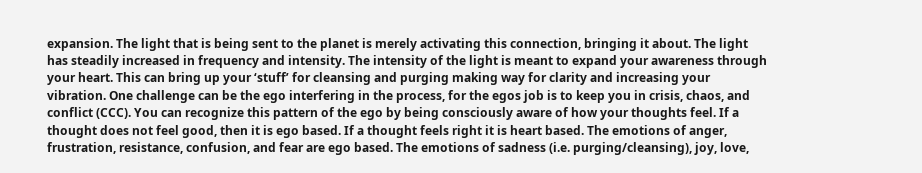expansion. The light that is being sent to the planet is merely activating this connection, bringing it about. The light has steadily increased in frequency and intensity. The intensity of the light is meant to expand your awareness through your heart. This can bring up your ‘stuff’ for cleansing and purging making way for clarity and increasing your vibration. One challenge can be the ego interfering in the process, for the egos job is to keep you in crisis, chaos, and conflict (CCC). You can recognize this pattern of the ego by being consciously aware of how your thoughts feel. If a thought does not feel good, then it is ego based. If a thought feels right it is heart based. The emotions of anger, frustration, resistance, confusion, and fear are ego based. The emotions of sadness (i.e. purging/cleansing), joy, love,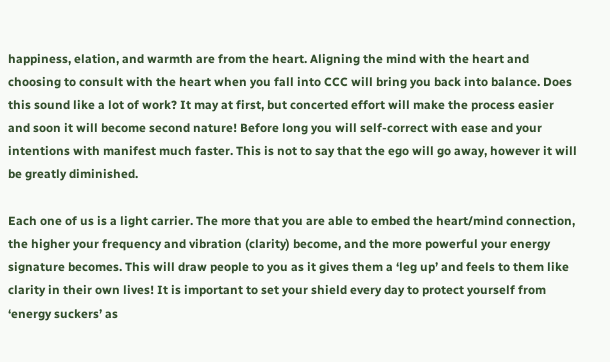happiness, elation, and warmth are from the heart. Aligning the mind with the heart and choosing to consult with the heart when you fall into CCC will bring you back into balance. Does this sound like a lot of work? It may at first, but concerted effort will make the process easier and soon it will become second nature! Before long you will self-correct with ease and your intentions with manifest much faster. This is not to say that the ego will go away, however it will be greatly diminished.

Each one of us is a light carrier. The more that you are able to embed the heart/mind connection, the higher your frequency and vibration (clarity) become, and the more powerful your energy signature becomes. This will draw people to you as it gives them a ‘leg up’ and feels to them like clarity in their own lives! It is important to set your shield every day to protect yourself from ‘energy suckers’ as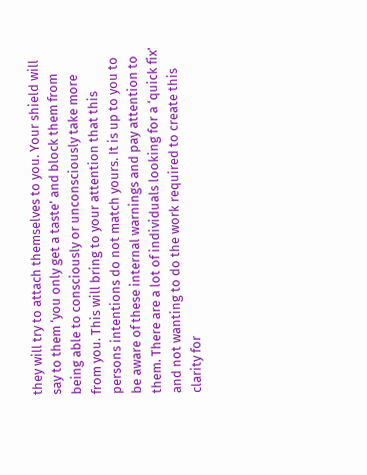they will try to attach themselves to you. Your shield will say to them ‘you only get a taste’ and block them from being able to consciously or unconsciously take more from you. This will bring to your attention that this persons intentions do not match yours. It is up to you to be aware of these internal warnings and pay attention to them. There are a lot of individuals looking for a ‘quick fix’ and not wanting to do the work required to create this clarity for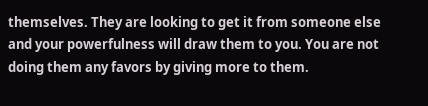themselves. They are looking to get it from someone else and your powerfulness will draw them to you. You are not doing them any favors by giving more to them.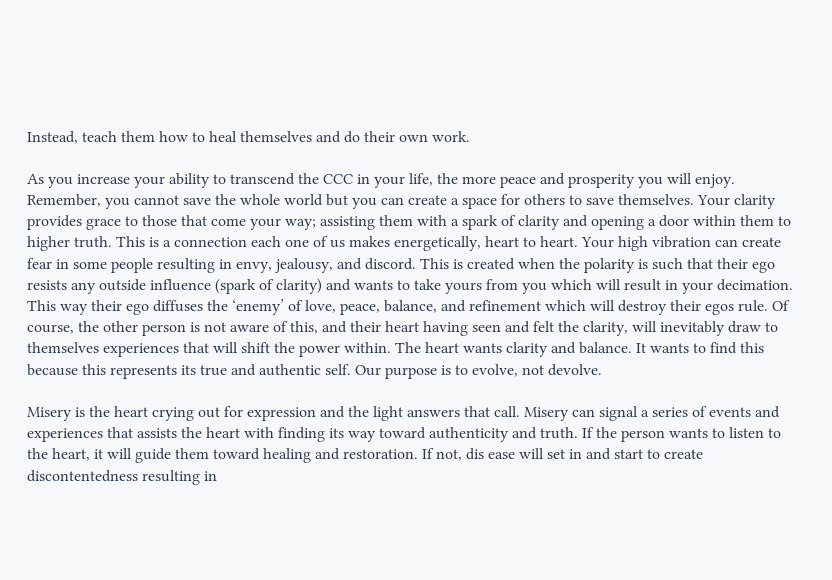Instead, teach them how to heal themselves and do their own work.

As you increase your ability to transcend the CCC in your life, the more peace and prosperity you will enjoy. Remember, you cannot save the whole world but you can create a space for others to save themselves. Your clarity provides grace to those that come your way; assisting them with a spark of clarity and opening a door within them to higher truth. This is a connection each one of us makes energetically, heart to heart. Your high vibration can create fear in some people resulting in envy, jealousy, and discord. This is created when the polarity is such that their ego resists any outside influence (spark of clarity) and wants to take yours from you which will result in your decimation. This way their ego diffuses the ‘enemy’ of love, peace, balance, and refinement which will destroy their egos rule. Of course, the other person is not aware of this, and their heart having seen and felt the clarity, will inevitably draw to themselves experiences that will shift the power within. The heart wants clarity and balance. It wants to find this because this represents its true and authentic self. Our purpose is to evolve, not devolve.

Misery is the heart crying out for expression and the light answers that call. Misery can signal a series of events and experiences that assists the heart with finding its way toward authenticity and truth. If the person wants to listen to the heart, it will guide them toward healing and restoration. If not, dis ease will set in and start to create discontentedness resulting in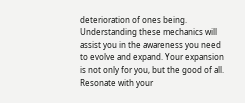deterioration of ones being. Understanding these mechanics will assist you in the awareness you need to evolve and expand. Your expansion is not only for you, but the good of all. Resonate with your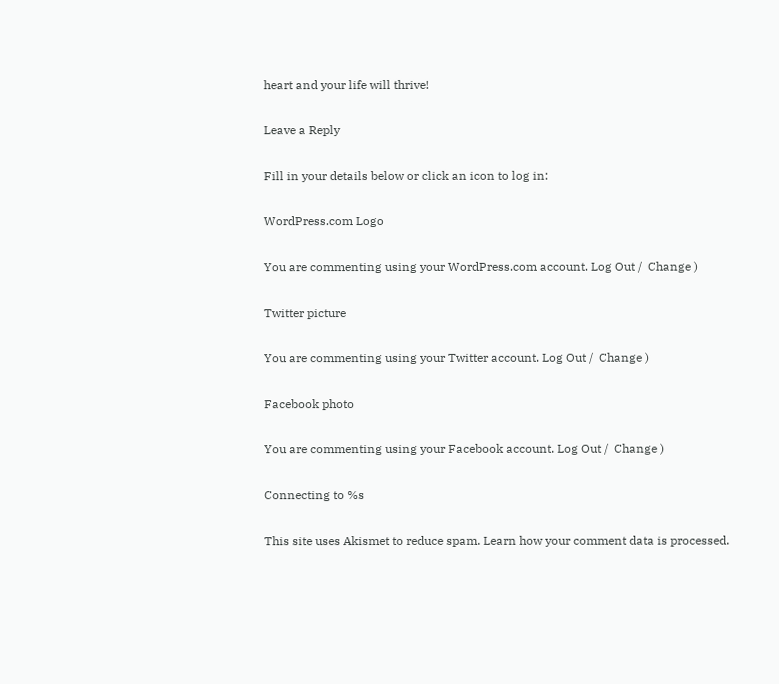heart and your life will thrive!

Leave a Reply

Fill in your details below or click an icon to log in:

WordPress.com Logo

You are commenting using your WordPress.com account. Log Out /  Change )

Twitter picture

You are commenting using your Twitter account. Log Out /  Change )

Facebook photo

You are commenting using your Facebook account. Log Out /  Change )

Connecting to %s

This site uses Akismet to reduce spam. Learn how your comment data is processed.